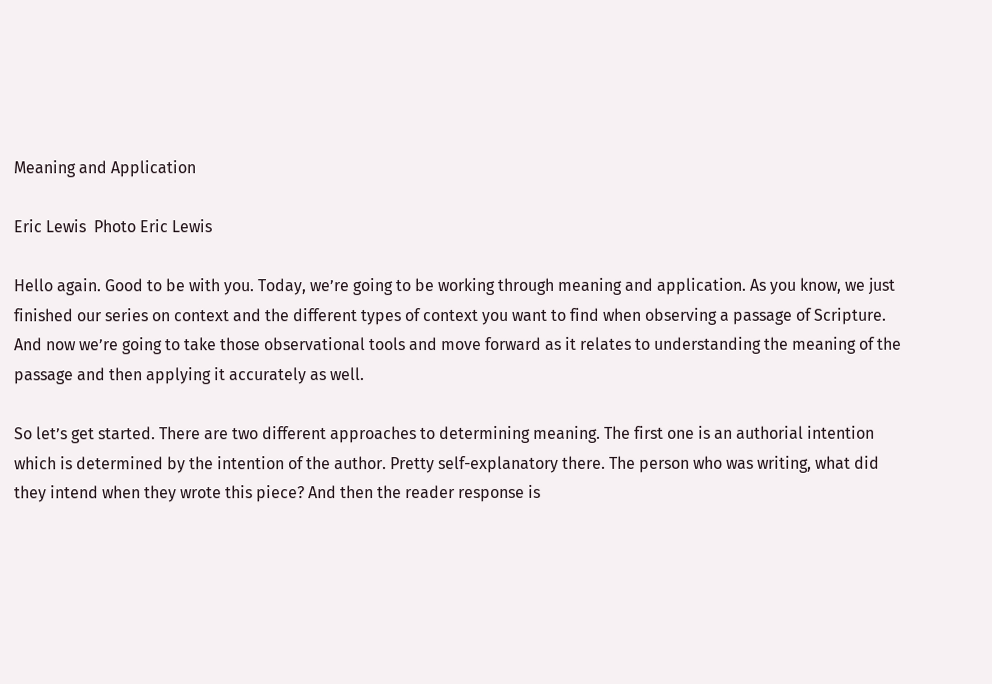Meaning and Application

Eric Lewis  Photo Eric Lewis

Hello again. Good to be with you. Today, we’re going to be working through meaning and application. As you know, we just finished our series on context and the different types of context you want to find when observing a passage of Scripture. And now we’re going to take those observational tools and move forward as it relates to understanding the meaning of the passage and then applying it accurately as well.

So let’s get started. There are two different approaches to determining meaning. The first one is an authorial intention which is determined by the intention of the author. Pretty self-explanatory there. The person who was writing, what did they intend when they wrote this piece? And then the reader response is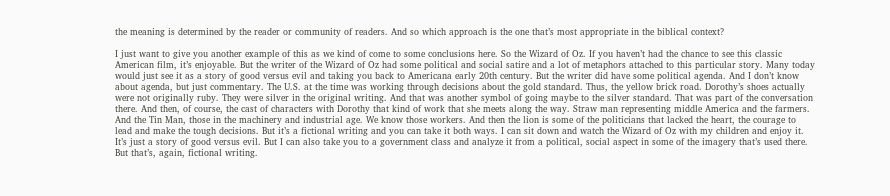the meaning is determined by the reader or community of readers. And so which approach is the one that’s most appropriate in the biblical context?

I just want to give you another example of this as we kind of come to some conclusions here. So the Wizard of Oz. If you haven’t had the chance to see this classic American film, it’s enjoyable. But the writer of the Wizard of Oz had some political and social satire and a lot of metaphors attached to this particular story. Many today would just see it as a story of good versus evil and taking you back to Americana early 20th century. But the writer did have some political agenda. And I don’t know about agenda, but just commentary. The U.S. at the time was working through decisions about the gold standard. Thus, the yellow brick road. Dorothy’s shoes actually were not originally ruby. They were silver in the original writing. And that was another symbol of going maybe to the silver standard. That was part of the conversation there. And then, of course, the cast of characters with Dorothy that kind of work that she meets along the way. Straw man representing middle America and the farmers. And the Tin Man, those in the machinery and industrial age. We know those workers. And then the lion is some of the politicians that lacked the heart, the courage to lead and make the tough decisions. But it’s a fictional writing and you can take it both ways. I can sit down and watch the Wizard of Oz with my children and enjoy it. It’s just a story of good versus evil. But I can also take you to a government class and analyze it from a political, social aspect in some of the imagery that’s used there. But that’s, again, fictional writing.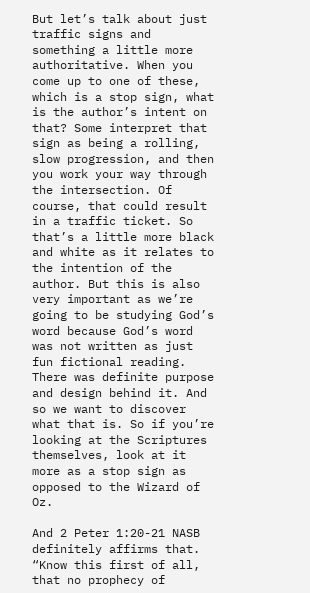But let’s talk about just traffic signs and something a little more authoritative. When you come up to one of these, which is a stop sign, what is the author’s intent on that? Some interpret that sign as being a rolling, slow progression, and then you work your way through the intersection. Of course, that could result in a traffic ticket. So that’s a little more black and white as it relates to the intention of the author. But this is also very important as we’re going to be studying God’s word because God’s word was not written as just fun fictional reading. There was definite purpose and design behind it. And so we want to discover what that is. So if you’re looking at the Scriptures themselves, look at it more as a stop sign as opposed to the Wizard of Oz.

And 2 Peter 1:20-21 NASB definitely affirms that. “Know this first of all, that no prophecy of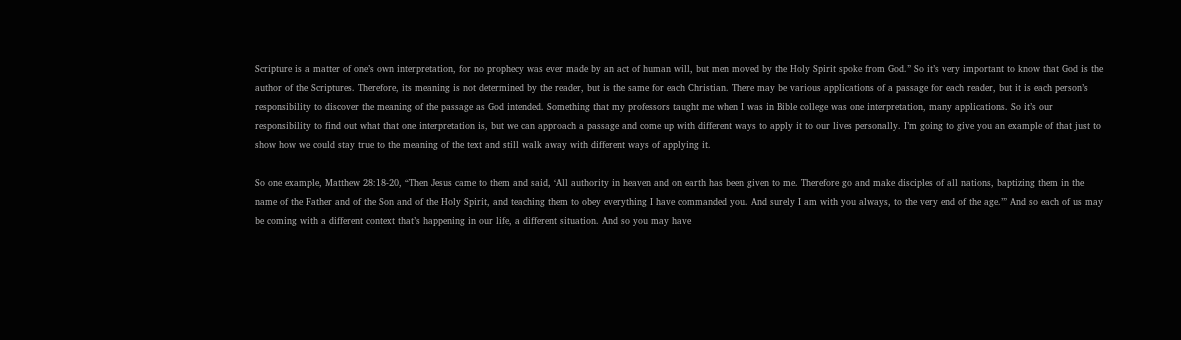Scripture is a matter of one’s own interpretation, for no prophecy was ever made by an act of human will, but men moved by the Holy Spirit spoke from God.” So it’s very important to know that God is the author of the Scriptures. Therefore, its meaning is not determined by the reader, but is the same for each Christian. There may be various applications of a passage for each reader, but it is each person’s responsibility to discover the meaning of the passage as God intended. Something that my professors taught me when I was in Bible college was one interpretation, many applications. So it’s our responsibility to find out what that one interpretation is, but we can approach a passage and come up with different ways to apply it to our lives personally. I’m going to give you an example of that just to show how we could stay true to the meaning of the text and still walk away with different ways of applying it.

So one example, Matthew 28:18-20, “Then Jesus came to them and said, ‘All authority in heaven and on earth has been given to me. Therefore go and make disciples of all nations, baptizing them in the name of the Father and of the Son and of the Holy Spirit, and teaching them to obey everything I have commanded you. And surely I am with you always, to the very end of the age.’” And so each of us may be coming with a different context that’s happening in our life, a different situation. And so you may have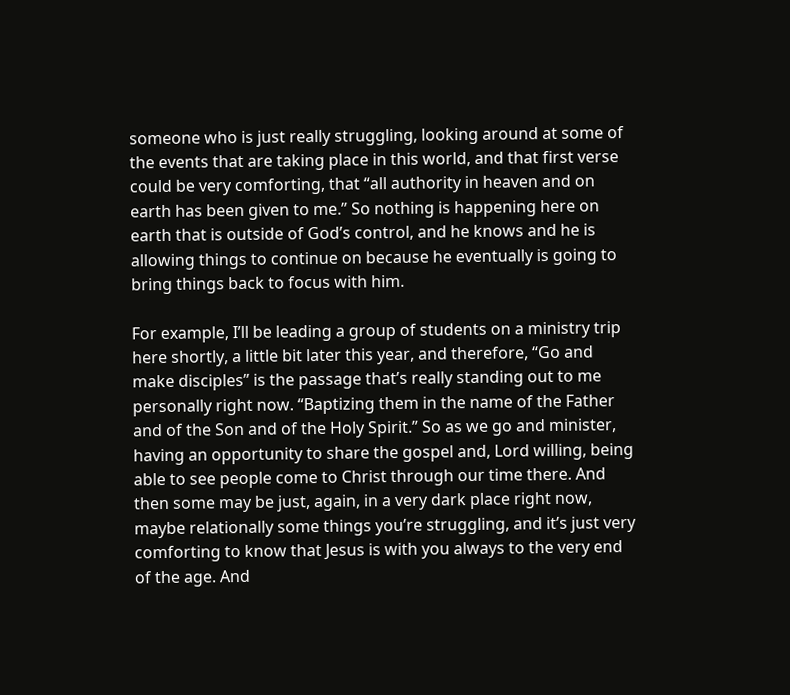someone who is just really struggling, looking around at some of the events that are taking place in this world, and that first verse could be very comforting, that “all authority in heaven and on earth has been given to me.” So nothing is happening here on earth that is outside of God’s control, and he knows and he is allowing things to continue on because he eventually is going to bring things back to focus with him.

For example, I’ll be leading a group of students on a ministry trip here shortly, a little bit later this year, and therefore, “Go and make disciples” is the passage that’s really standing out to me personally right now. “Baptizing them in the name of the Father and of the Son and of the Holy Spirit.” So as we go and minister, having an opportunity to share the gospel and, Lord willing, being able to see people come to Christ through our time there. And then some may be just, again, in a very dark place right now, maybe relationally some things you’re struggling, and it’s just very comforting to know that Jesus is with you always to the very end of the age. And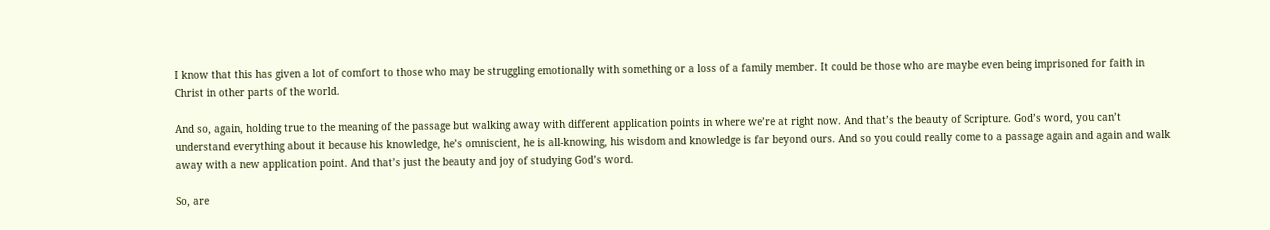I know that this has given a lot of comfort to those who may be struggling emotionally with something or a loss of a family member. It could be those who are maybe even being imprisoned for faith in Christ in other parts of the world.

And so, again, holding true to the meaning of the passage but walking away with different application points in where we’re at right now. And that’s the beauty of Scripture. God’s word, you can’t understand everything about it because his knowledge, he’s omniscient, he is all-knowing, his wisdom and knowledge is far beyond ours. And so you could really come to a passage again and again and walk away with a new application point. And that’s just the beauty and joy of studying God’s word.

So, are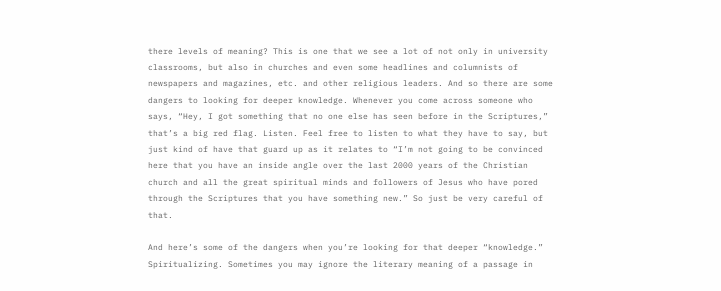there levels of meaning? This is one that we see a lot of not only in university classrooms, but also in churches and even some headlines and columnists of newspapers and magazines, etc. and other religious leaders. And so there are some dangers to looking for deeper knowledge. Whenever you come across someone who says, “Hey, I got something that no one else has seen before in the Scriptures,” that’s a big red flag. Listen. Feel free to listen to what they have to say, but just kind of have that guard up as it relates to “I’m not going to be convinced here that you have an inside angle over the last 2000 years of the Christian church and all the great spiritual minds and followers of Jesus who have pored through the Scriptures that you have something new.” So just be very careful of that.

And here’s some of the dangers when you’re looking for that deeper “knowledge.” Spiritualizing. Sometimes you may ignore the literary meaning of a passage in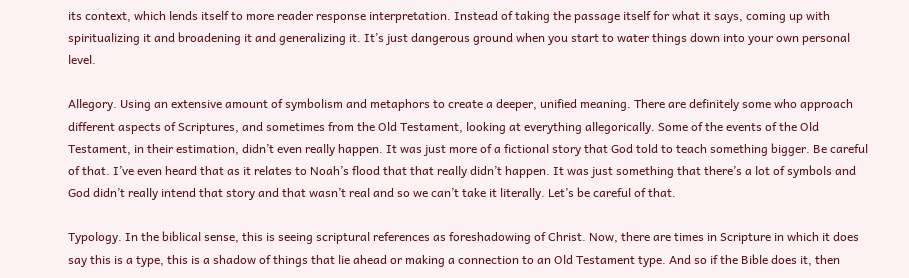its context, which lends itself to more reader response interpretation. Instead of taking the passage itself for what it says, coming up with spiritualizing it and broadening it and generalizing it. It’s just dangerous ground when you start to water things down into your own personal level.

Allegory. Using an extensive amount of symbolism and metaphors to create a deeper, unified meaning. There are definitely some who approach different aspects of Scriptures, and sometimes from the Old Testament, looking at everything allegorically. Some of the events of the Old Testament, in their estimation, didn’t even really happen. It was just more of a fictional story that God told to teach something bigger. Be careful of that. I’ve even heard that as it relates to Noah’s flood that that really didn’t happen. It was just something that there’s a lot of symbols and God didn’t really intend that story and that wasn’t real and so we can’t take it literally. Let’s be careful of that.

Typology. In the biblical sense, this is seeing scriptural references as foreshadowing of Christ. Now, there are times in Scripture in which it does say this is a type, this is a shadow of things that lie ahead or making a connection to an Old Testament type. And so if the Bible does it, then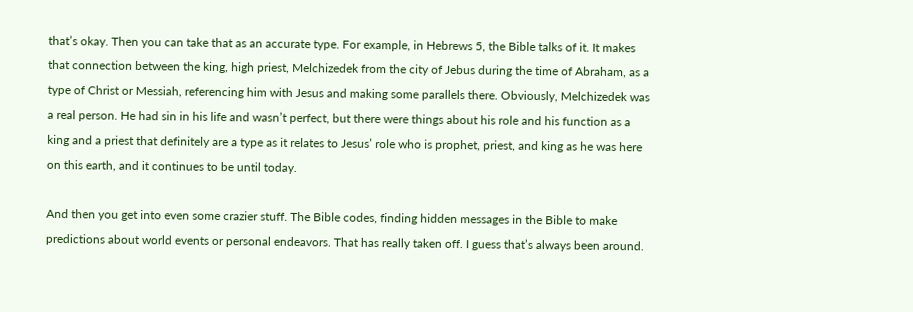that’s okay. Then you can take that as an accurate type. For example, in Hebrews 5, the Bible talks of it. It makes that connection between the king, high priest, Melchizedek from the city of Jebus during the time of Abraham, as a type of Christ or Messiah, referencing him with Jesus and making some parallels there. Obviously, Melchizedek was a real person. He had sin in his life and wasn’t perfect, but there were things about his role and his function as a king and a priest that definitely are a type as it relates to Jesus’ role who is prophet, priest, and king as he was here on this earth, and it continues to be until today.

And then you get into even some crazier stuff. The Bible codes, finding hidden messages in the Bible to make predictions about world events or personal endeavors. That has really taken off. I guess that’s always been around.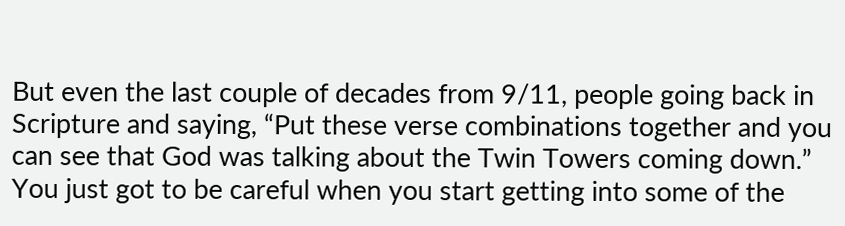But even the last couple of decades from 9/11, people going back in Scripture and saying, “Put these verse combinations together and you can see that God was talking about the Twin Towers coming down.” You just got to be careful when you start getting into some of the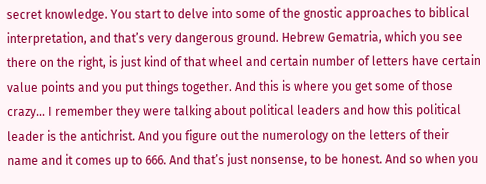secret knowledge. You start to delve into some of the gnostic approaches to biblical interpretation, and that’s very dangerous ground. Hebrew Gematria, which you see there on the right, is just kind of that wheel and certain number of letters have certain value points and you put things together. And this is where you get some of those crazy… I remember they were talking about political leaders and how this political leader is the antichrist. And you figure out the numerology on the letters of their name and it comes up to 666. And that’s just nonsense, to be honest. And so when you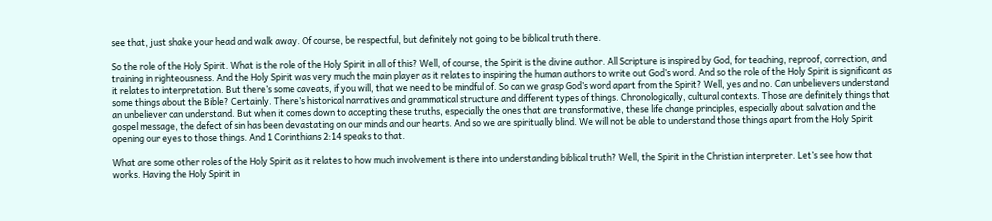see that, just shake your head and walk away. Of course, be respectful, but definitely not going to be biblical truth there.

So the role of the Holy Spirit. What is the role of the Holy Spirit in all of this? Well, of course, the Spirit is the divine author. All Scripture is inspired by God, for teaching, reproof, correction, and training in righteousness. And the Holy Spirit was very much the main player as it relates to inspiring the human authors to write out God’s word. And so the role of the Holy Spirit is significant as it relates to interpretation. But there’s some caveats, if you will, that we need to be mindful of. So can we grasp God’s word apart from the Spirit? Well, yes and no. Can unbelievers understand some things about the Bible? Certainly. There’s historical narratives and grammatical structure and different types of things. Chronologically, cultural contexts. Those are definitely things that an unbeliever can understand. But when it comes down to accepting these truths, especially the ones that are transformative, these life change principles, especially about salvation and the gospel message, the defect of sin has been devastating on our minds and our hearts. And so we are spiritually blind. We will not be able to understand those things apart from the Holy Spirit opening our eyes to those things. And 1 Corinthians 2:14 speaks to that.

What are some other roles of the Holy Spirit as it relates to how much involvement is there into understanding biblical truth? Well, the Spirit in the Christian interpreter. Let’s see how that works. Having the Holy Spirit in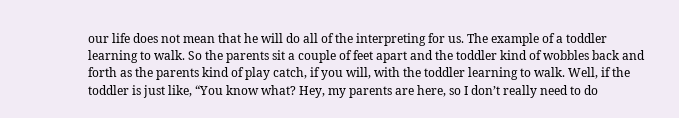our life does not mean that he will do all of the interpreting for us. The example of a toddler learning to walk. So the parents sit a couple of feet apart and the toddler kind of wobbles back and forth as the parents kind of play catch, if you will, with the toddler learning to walk. Well, if the toddler is just like, “You know what? Hey, my parents are here, so I don’t really need to do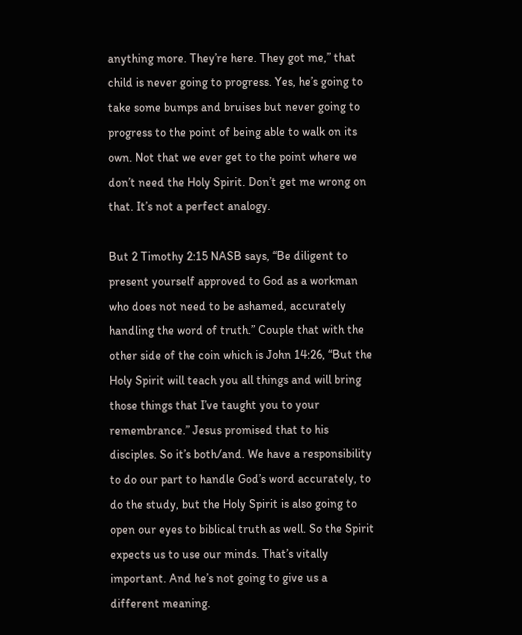anything more. They’re here. They got me,” that child is never going to progress. Yes, he’s going to take some bumps and bruises but never going to progress to the point of being able to walk on its own. Not that we ever get to the point where we don’t need the Holy Spirit. Don’t get me wrong on that. It’s not a perfect analogy.

But 2 Timothy 2:15 NASB says, “Be diligent to present yourself approved to God as a workman who does not need to be ashamed, accurately handling the word of truth.” Couple that with the other side of the coin which is John 14:26, “But the Holy Spirit will teach you all things and will bring those things that I’ve taught you to your remembrance.” Jesus promised that to his disciples. So it’s both/and. We have a responsibility to do our part to handle God’s word accurately, to do the study, but the Holy Spirit is also going to open our eyes to biblical truth as well. So the Spirit expects us to use our minds. That’s vitally important. And he’s not going to give us a different meaning.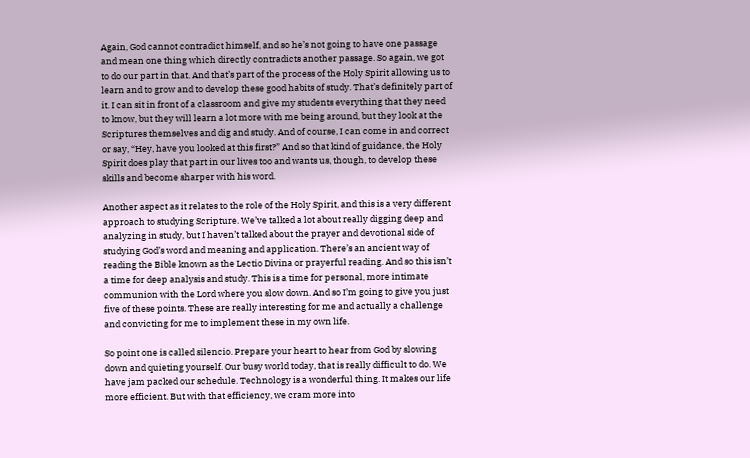Again, God cannot contradict himself, and so he’s not going to have one passage and mean one thing which directly contradicts another passage. So again, we got to do our part in that. And that’s part of the process of the Holy Spirit allowing us to learn and to grow and to develop these good habits of study. That’s definitely part of it. I can sit in front of a classroom and give my students everything that they need to know, but they will learn a lot more with me being around, but they look at the Scriptures themselves and dig and study. And of course, I can come in and correct or say, “Hey, have you looked at this first?” And so that kind of guidance, the Holy Spirit does play that part in our lives too and wants us, though, to develop these skills and become sharper with his word.

Another aspect as it relates to the role of the Holy Spirit, and this is a very different approach to studying Scripture. We’ve talked a lot about really digging deep and analyzing in study, but I haven’t talked about the prayer and devotional side of studying God’s word and meaning and application. There’s an ancient way of reading the Bible known as the Lectio Divina or prayerful reading. And so this isn’t a time for deep analysis and study. This is a time for personal, more intimate communion with the Lord where you slow down. And so I’m going to give you just five of these points. These are really interesting for me and actually a challenge and convicting for me to implement these in my own life.

So point one is called silencio. Prepare your heart to hear from God by slowing down and quieting yourself. Our busy world today, that is really difficult to do. We have jam packed our schedule. Technology is a wonderful thing. It makes our life more efficient. But with that efficiency, we cram more into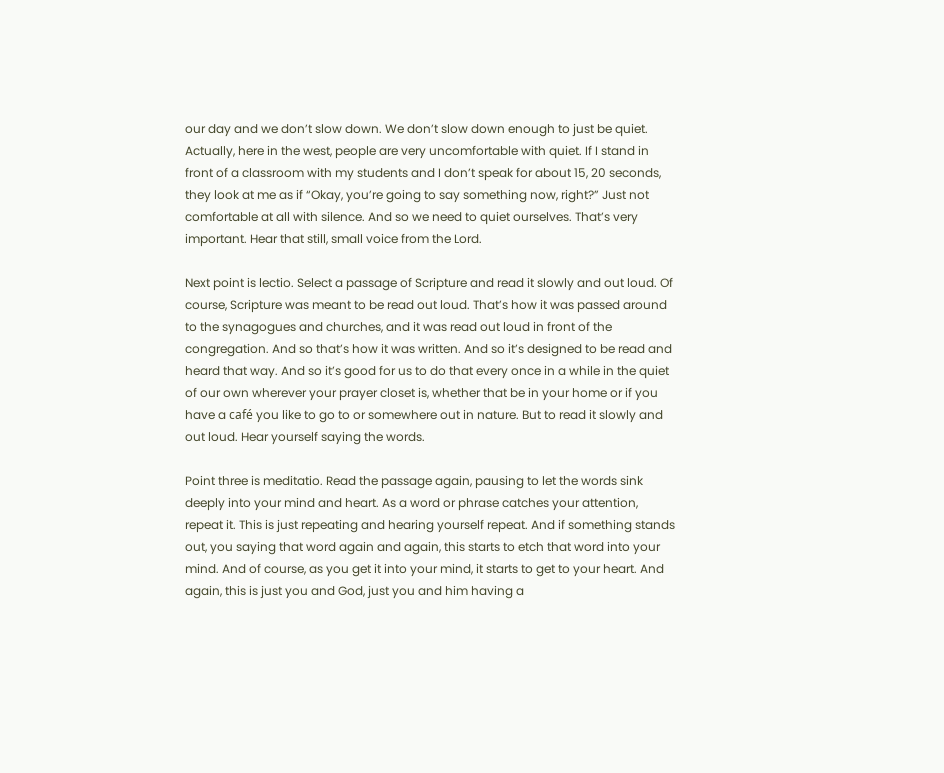our day and we don’t slow down. We don’t slow down enough to just be quiet. Actually, here in the west, people are very uncomfortable with quiet. If I stand in front of a classroom with my students and I don’t speak for about 15, 20 seconds, they look at me as if “Okay, you’re going to say something now, right?” Just not comfortable at all with silence. And so we need to quiet ourselves. That’s very important. Hear that still, small voice from the Lord.

Next point is lectio. Select a passage of Scripture and read it slowly and out loud. Of course, Scripture was meant to be read out loud. That’s how it was passed around to the synagogues and churches, and it was read out loud in front of the congregation. And so that’s how it was written. And so it’s designed to be read and heard that way. And so it’s good for us to do that every once in a while in the quiet of our own wherever your prayer closet is, whether that be in your home or if you have a café you like to go to or somewhere out in nature. But to read it slowly and out loud. Hear yourself saying the words.

Point three is meditatio. Read the passage again, pausing to let the words sink deeply into your mind and heart. As a word or phrase catches your attention, repeat it. This is just repeating and hearing yourself repeat. And if something stands out, you saying that word again and again, this starts to etch that word into your mind. And of course, as you get it into your mind, it starts to get to your heart. And again, this is just you and God, just you and him having a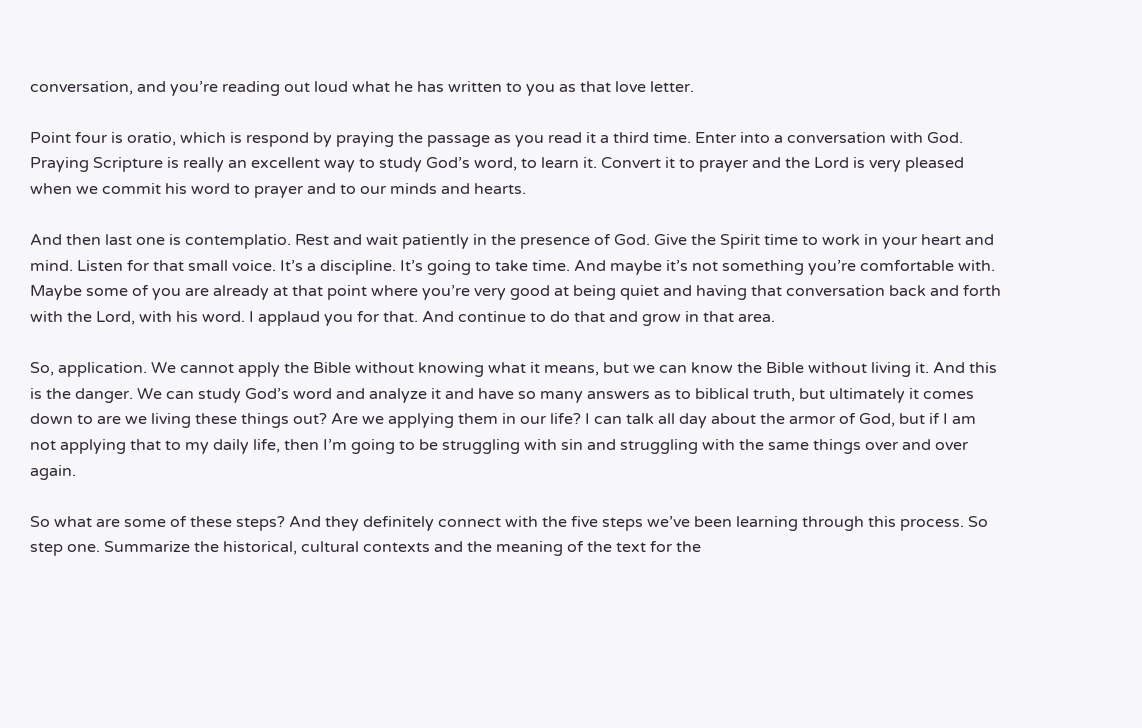conversation, and you’re reading out loud what he has written to you as that love letter.

Point four is oratio, which is respond by praying the passage as you read it a third time. Enter into a conversation with God. Praying Scripture is really an excellent way to study God’s word, to learn it. Convert it to prayer and the Lord is very pleased when we commit his word to prayer and to our minds and hearts.

And then last one is contemplatio. Rest and wait patiently in the presence of God. Give the Spirit time to work in your heart and mind. Listen for that small voice. It’s a discipline. It’s going to take time. And maybe it’s not something you’re comfortable with. Maybe some of you are already at that point where you’re very good at being quiet and having that conversation back and forth with the Lord, with his word. I applaud you for that. And continue to do that and grow in that area.

So, application. We cannot apply the Bible without knowing what it means, but we can know the Bible without living it. And this is the danger. We can study God’s word and analyze it and have so many answers as to biblical truth, but ultimately it comes down to are we living these things out? Are we applying them in our life? I can talk all day about the armor of God, but if I am not applying that to my daily life, then I’m going to be struggling with sin and struggling with the same things over and over again.

So what are some of these steps? And they definitely connect with the five steps we’ve been learning through this process. So step one. Summarize the historical, cultural contexts and the meaning of the text for the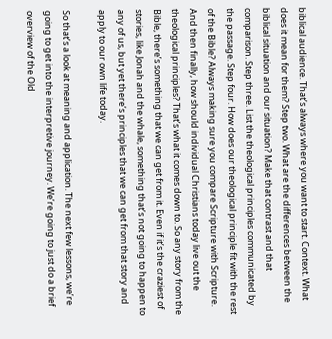biblical audience. That’s always where you want to start. Context. What does it mean for them? Step two. What are the differences between the biblical situation and our situation? Make that contrast and that comparison. Step three. List the theological principles communicated by the passage. Step four. How does our theological principle fit with the rest of the Bible? Always making sure you compare Scripture with Scripture. And then finally, how should individual Christians today live out the theological principles? That’s what it comes down to. So any story from the Bible, there’s something that we can get from it. Even if it’s the craziest of stories, like Jonah and the whale, something that’s not going to happen to any of us, but yet there’s principles that we can get from that story and apply to our own life today.

So that’s a look at meaning and application. The next few lessons, we’re going to get into the interpretive journey. We’re going to just do a brief overview of the Old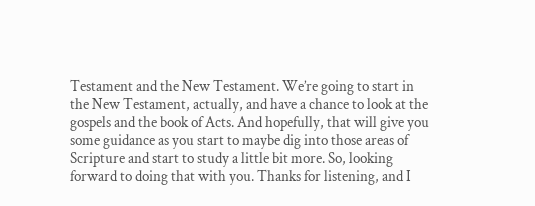Testament and the New Testament. We’re going to start in the New Testament, actually, and have a chance to look at the gospels and the book of Acts. And hopefully, that will give you some guidance as you start to maybe dig into those areas of Scripture and start to study a little bit more. So, looking forward to doing that with you. Thanks for listening, and I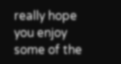really hope you enjoy some of the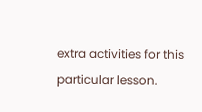extra activities for this particular lesson.